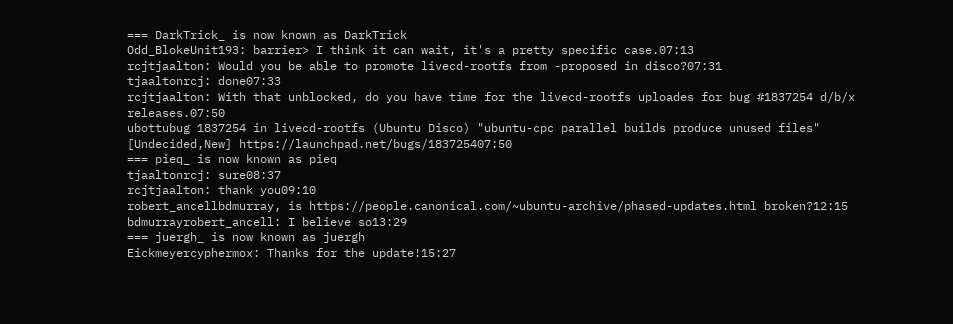=== DarkTrick_ is now known as DarkTrick
Odd_BlokeUnit193: barrier> I think it can wait, it's a pretty specific case.07:13
rcjtjaalton: Would you be able to promote livecd-rootfs from -proposed in disco?07:31
tjaaltonrcj: done07:33
rcjtjaalton: With that unblocked, do you have time for the livecd-rootfs uploades for bug #1837254 d/b/x releases.07:50
ubottubug 1837254 in livecd-rootfs (Ubuntu Disco) "ubuntu-cpc parallel builds produce unused files" [Undecided,New] https://launchpad.net/bugs/183725407:50
=== pieq_ is now known as pieq
tjaaltonrcj: sure08:37
rcjtjaalton: thank you09:10
robert_ancellbdmurray, is https://people.canonical.com/~ubuntu-archive/phased-updates.html broken?12:15
bdmurrayrobert_ancell: I believe so13:29
=== juergh_ is now known as juergh
Eickmeyercyphermox: Thanks for the update!15:27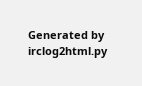Generated by irclog2html.py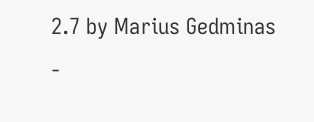2.7 by Marius Gedminas -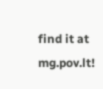find it at mg.pov.lt!